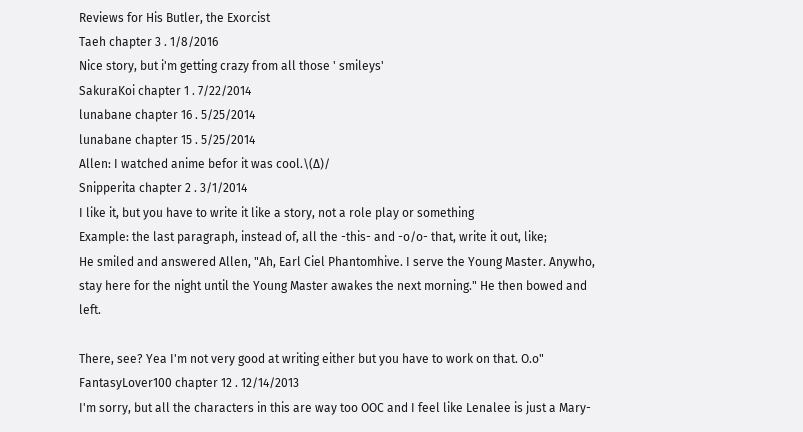Reviews for His Butler, the Exorcist
Taeh chapter 3 . 1/8/2016
Nice story, but i'm getting crazy from all those ' smileys'
SakuraKoi chapter 1 . 7/22/2014
lunabane chapter 16 . 5/25/2014
lunabane chapter 15 . 5/25/2014
Allen: I watched anime befor it was cool.\(Δ)/
Snipperita chapter 2 . 3/1/2014
I like it, but you have to write it like a story, not a role play or something
Example: the last paragraph, instead of, all the -this- and -o/o- that, write it out, like;
He smiled and answered Allen, "Ah, Earl Ciel Phantomhive. I serve the Young Master. Anywho, stay here for the night until the Young Master awakes the next morning." He then bowed and left.

There, see? Yea I'm not very good at writing either but you have to work on that. O.o"
FantasyLover100 chapter 12 . 12/14/2013
I'm sorry, but all the characters in this are way too OOC and I feel like Lenalee is just a Mary-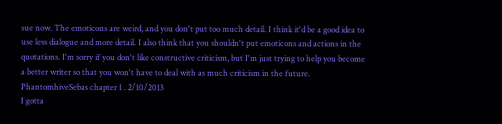sue now. The emoticons are weird, and you don't put too much detail. I think it'd be a good idea to use less dialogue and more detail. I also think that you shouldn't put emoticons and actions in the quotations. I'm sorry if you don't like constructive criticism, but I'm just trying to help you become a better writer so that you won't have to deal with as much criticism in the future.
PhantomhiveSebas chapter 1 . 2/10/2013
I gotta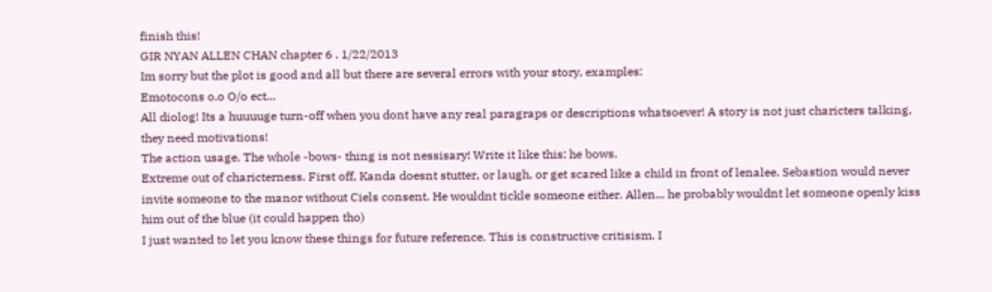finish this!
GIR NYAN ALLEN CHAN chapter 6 . 1/22/2013
Im sorry but the plot is good and all but there are several errors with your story, examples:
Emotocons o.o O/o ect...
All diolog! Its a huuuuge turn-off when you dont have any real paragraps or descriptions whatsoever! A story is not just charicters talking, they need motivations!
The action usage. The whole -bows- thing is not nessisary! Write it like this: he bows.
Extreme out of charicterness. First off, Kanda doesnt stutter, or laugh, or get scared like a child in front of lenalee. Sebastion would never invite someone to the manor without Ciels consent. He wouldnt tickle someone either. Allen... he probably wouldnt let someone openly kiss him out of the blue (it could happen tho)
I just wanted to let you know these things for future reference. This is constructive critisism. I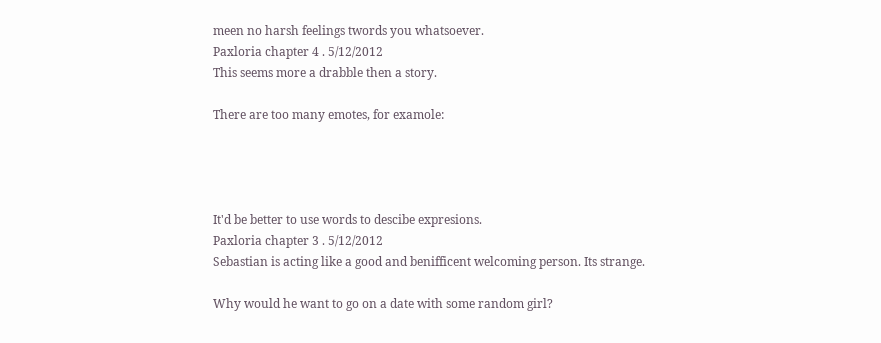meen no harsh feelings twords you whatsoever.
Paxloria chapter 4 . 5/12/2012
This seems more a drabble then a story.

There are too many emotes, for examole:




It'd be better to use words to descibe expresions.
Paxloria chapter 3 . 5/12/2012
Sebastian is acting like a good and benifficent welcoming person. Its strange.

Why would he want to go on a date with some random girl?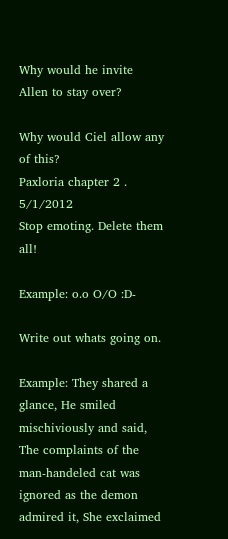Why would he invite Allen to stay over?

Why would Ciel allow any of this?
Paxloria chapter 2 . 5/1/2012
Stop emoting. Delete them all!

Example: o.o O/O :D-

Write out whats going on.

Example: They shared a glance, He smiled mischiviously and said, The complaints of the man-handeled cat was ignored as the demon admired it, She exclaimed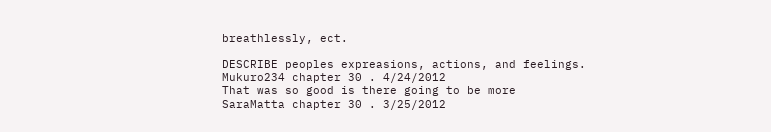breathlessly, ect.

DESCRIBE peoples expreasions, actions, and feelings.
Mukuro234 chapter 30 . 4/24/2012
That was so good is there going to be more
SaraMatta chapter 30 . 3/25/2012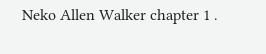Neko Allen Walker chapter 1 .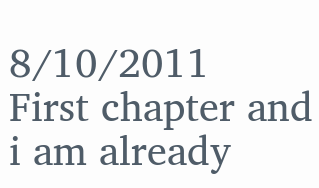8/10/2011
First chapter and i am already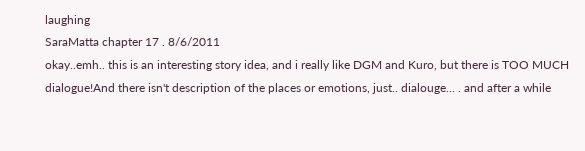laughing
SaraMatta chapter 17 . 8/6/2011
okay..emh.. this is an interesting story idea, and i really like DGM and Kuro, but there is TOO MUCH dialogue!And there isn't description of the places or emotions, just.. dialouge... . and after a while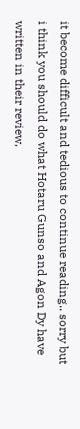it become difficult and tedious to continue reading.. sorry but i think you should do what Hotaru Gunso and Agon Dy have written in their review,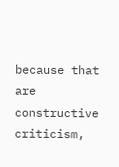because that are constructive criticism,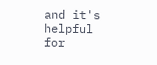and it's helpful for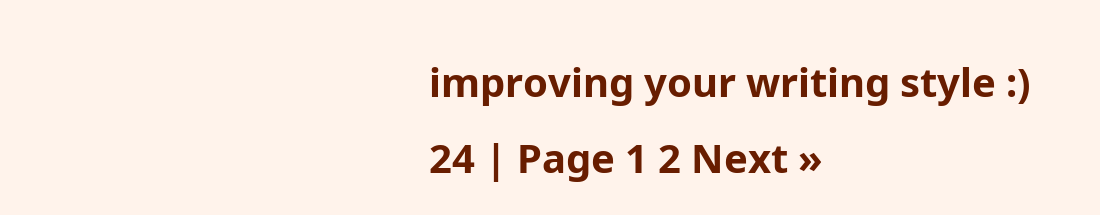improving your writing style :)
24 | Page 1 2 Next »